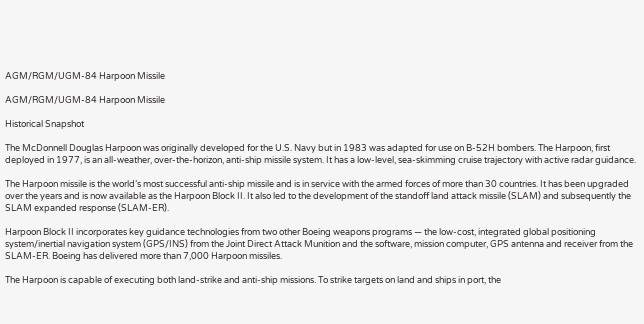AGM/RGM/UGM-84 Harpoon Missile

AGM/RGM/UGM-84 Harpoon Missile

Historical Snapshot

The McDonnell Douglas Harpoon was originally developed for the U.S. Navy but in 1983 was adapted for use on B-52H bombers. The Harpoon, first deployed in 1977, is an all-weather, over-the-horizon, anti-ship missile system. It has a low-level, sea-skimming cruise trajectory with active radar guidance.

The Harpoon missile is the world’s most successful anti-ship missile and is in service with the armed forces of more than 30 countries. It has been upgraded over the years and is now available as the Harpoon Block II. It also led to the development of the standoff land attack missile (SLAM) and subsequently the SLAM expanded response (SLAM-ER).

Harpoon Block II incorporates key guidance technologies from two other Boeing weapons programs — the low-cost, integrated global positioning system/inertial navigation system (GPS/INS) from the Joint Direct Attack Munition and the software, mission computer, GPS antenna and receiver from the SLAM-ER. Boeing has delivered more than 7,000 Harpoon missiles.

The Harpoon is capable of executing both land-strike and anti-ship missions. To strike targets on land and ships in port, the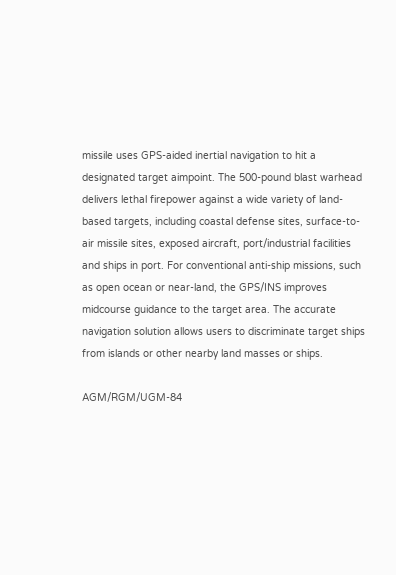missile uses GPS-aided inertial navigation to hit a designated target aimpoint. The 500-pound blast warhead delivers lethal firepower against a wide variety of land-based targets, including coastal defense sites, surface-to-air missile sites, exposed aircraft, port/industrial facilities and ships in port. For conventional anti-ship missions, such as open ocean or near-land, the GPS/INS improves midcourse guidance to the target area. The accurate navigation solution allows users to discriminate target ships from islands or other nearby land masses or ships.

AGM/RGM/UGM-84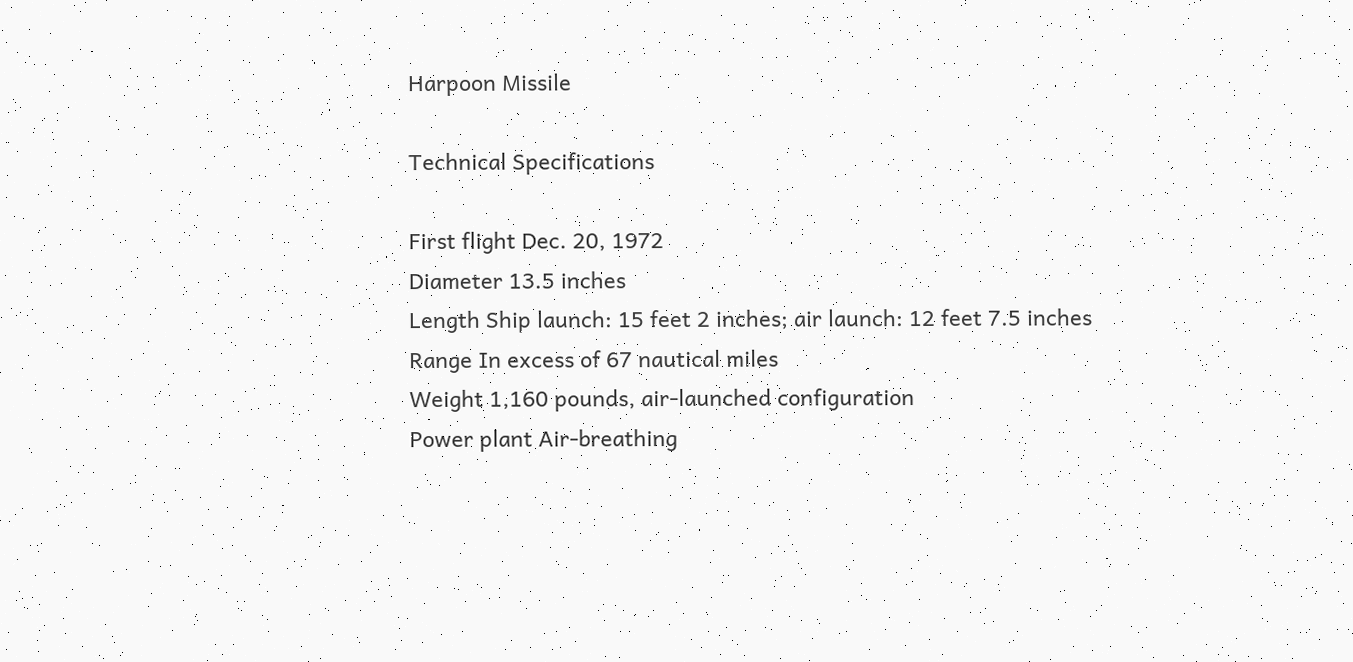Harpoon Missile

Technical Specifications

First flight Dec. 20, 1972
Diameter 13.5 inches
Length Ship launch: 15 feet 2 inches; air launch: 12 feet 7.5 inches
Range In excess of 67 nautical miles
Weight 1,160 pounds, air-launched configuration
Power plant Air-breathing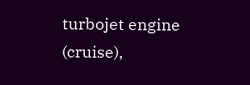turbojet engine (cruise),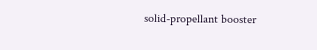solid-propellant booster